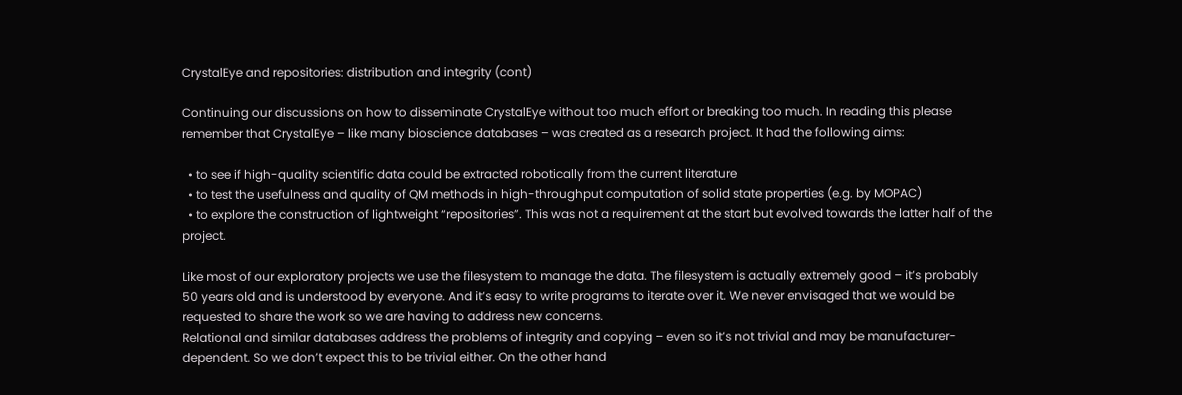CrystalEye and repositories: distribution and integrity (cont)

Continuing our discussions on how to disseminate CrystalEye without too much effort or breaking too much. In reading this please remember that CrystalEye – like many bioscience databases – was created as a research project. It had the following aims:

  • to see if high-quality scientific data could be extracted robotically from the current literature
  • to test the usefulness and quality of QM methods in high-throughput computation of solid state properties (e.g. by MOPAC)
  • to explore the construction of lightweight “repositories”. This was not a requirement at the start but evolved towards the latter half of the project.

Like most of our exploratory projects we use the filesystem to manage the data. The filesystem is actually extremely good – it’s probably 50 years old and is understood by everyone. And it’s easy to write programs to iterate over it. We never envisaged that we would be requested to share the work so we are having to address new concerns.
Relational and similar databases address the problems of integrity and copying – even so it’s not trivial and may be manufacturer-dependent. So we don’t expect this to be trivial either. On the other hand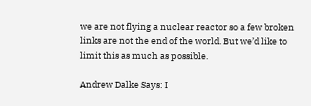we are not flying a nuclear reactor so a few broken links are not the end of the world. But we’d like to limit this as much as possible.

Andrew Dalke Says: I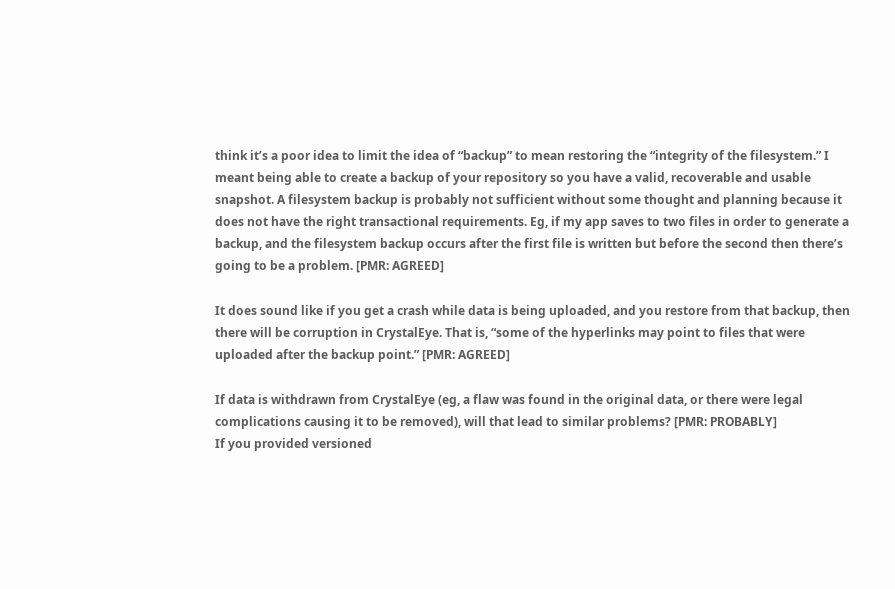think it’s a poor idea to limit the idea of “backup” to mean restoring the “integrity of the filesystem.” I meant being able to create a backup of your repository so you have a valid, recoverable and usable snapshot. A filesystem backup is probably not sufficient without some thought and planning because it does not have the right transactional requirements. Eg, if my app saves to two files in order to generate a backup, and the filesystem backup occurs after the first file is written but before the second then there’s going to be a problem. [PMR: AGREED]

It does sound like if you get a crash while data is being uploaded, and you restore from that backup, then there will be corruption in CrystalEye. That is, “some of the hyperlinks may point to files that were uploaded after the backup point.” [PMR: AGREED]

If data is withdrawn from CrystalEye (eg, a flaw was found in the original data, or there were legal complications causing it to be removed), will that lead to similar problems? [PMR: PROBABLY]
If you provided versioned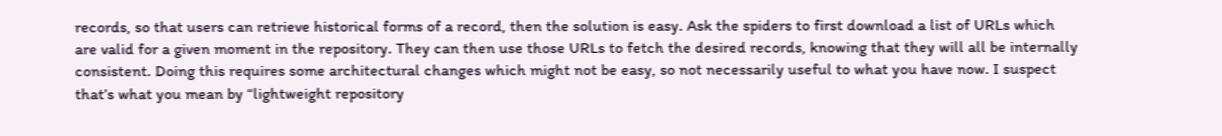records, so that users can retrieve historical forms of a record, then the solution is easy. Ask the spiders to first download a list of URLs which are valid for a given moment in the repository. They can then use those URLs to fetch the desired records, knowing that they will all be internally consistent. Doing this requires some architectural changes which might not be easy, so not necessarily useful to what you have now. I suspect that’s what you mean by “lightweight repository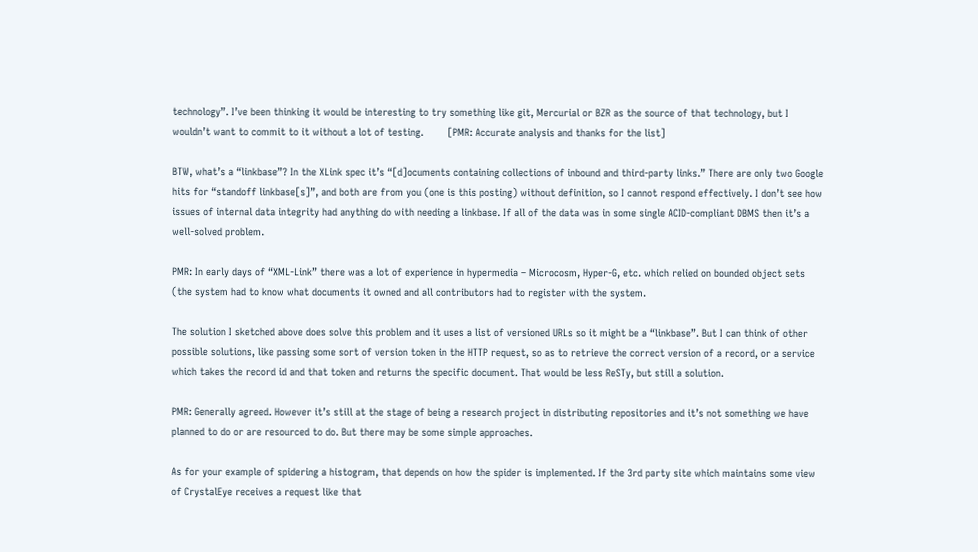technology”. I’ve been thinking it would be interesting to try something like git, Mercurial or BZR as the source of that technology, but I wouldn’t want to commit to it without a lot of testing.        [PMR: Accurate analysis and thanks for the list]

BTW, what’s a “linkbase”? In the XLink spec it’s “[d]ocuments containing collections of inbound and third-party links.” There are only two Google hits for “standoff linkbase[s]”, and both are from you (one is this posting) without definition, so I cannot respond effectively. I don’t see how issues of internal data integrity had anything do with needing a linkbase. If all of the data was in some single ACID-compliant DBMS then it’s a well-solved problem.

PMR: In early days of “XML-Link” there was a lot of experience in hypermedia – Microcosm, Hyper-G, etc. which relied on bounded object sets (the system had to know what documents it owned and all contributors had to register with the system.

The solution I sketched above does solve this problem and it uses a list of versioned URLs so it might be a “linkbase”. But I can think of other possible solutions, like passing some sort of version token in the HTTP request, so as to retrieve the correct version of a record, or a service which takes the record id and that token and returns the specific document. That would be less ReSTy, but still a solution.

PMR: Generally agreed. However it’s still at the stage of being a research project in distributing repositories and it’s not something we have planned to do or are resourced to do. But there may be some simple approaches.

As for your example of spidering a histogram, that depends on how the spider is implemented. If the 3rd party site which maintains some view of CrystalEye receives a request like that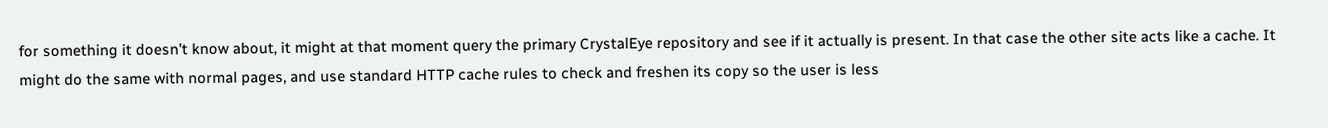for something it doesn’t know about, it might at that moment query the primary CrystalEye repository and see if it actually is present. In that case the other site acts like a cache. It might do the same with normal pages, and use standard HTTP cache rules to check and freshen its copy so the user is less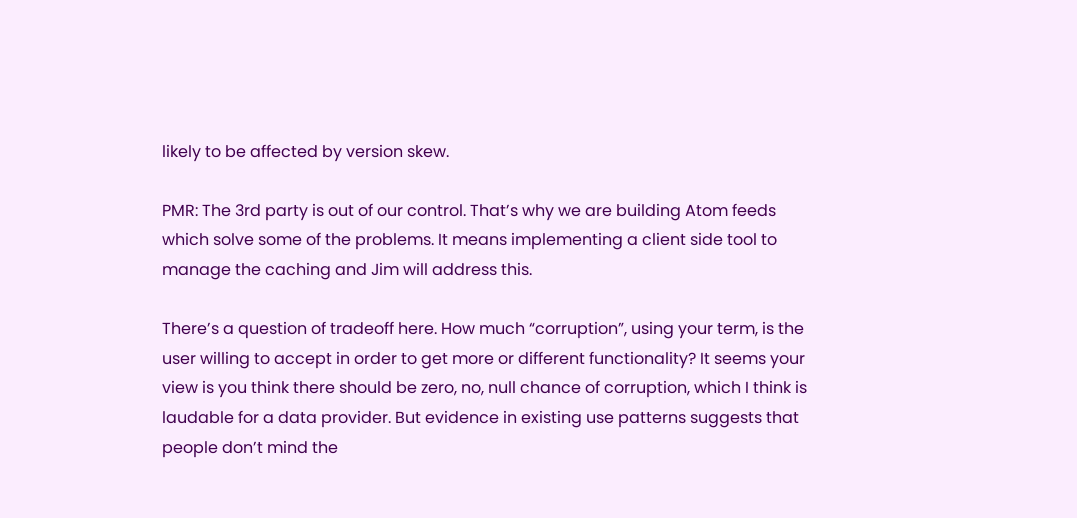likely to be affected by version skew.

PMR: The 3rd party is out of our control. That’s why we are building Atom feeds which solve some of the problems. It means implementing a client side tool to manage the caching and Jim will address this.

There’s a question of tradeoff here. How much “corruption”, using your term, is the user willing to accept in order to get more or different functionality? It seems your view is you think there should be zero, no, null chance of corruption, which I think is laudable for a data provider. But evidence in existing use patterns suggests that people don’t mind the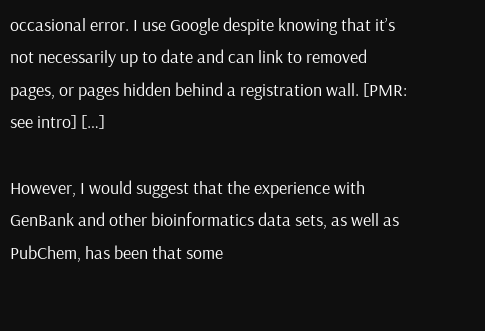occasional error. I use Google despite knowing that it’s not necessarily up to date and can link to removed pages, or pages hidden behind a registration wall. [PMR: see intro] […]

However, I would suggest that the experience with GenBank and other bioinformatics data sets, as well as PubChem, has been that some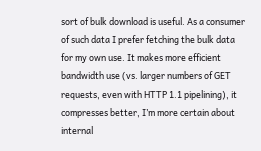sort of bulk download is useful. As a consumer of such data I prefer fetching the bulk data for my own use. It makes more efficient bandwidth use (vs. larger numbers of GET requests, even with HTTP 1.1 pipelining), it compresses better, I’m more certain about internal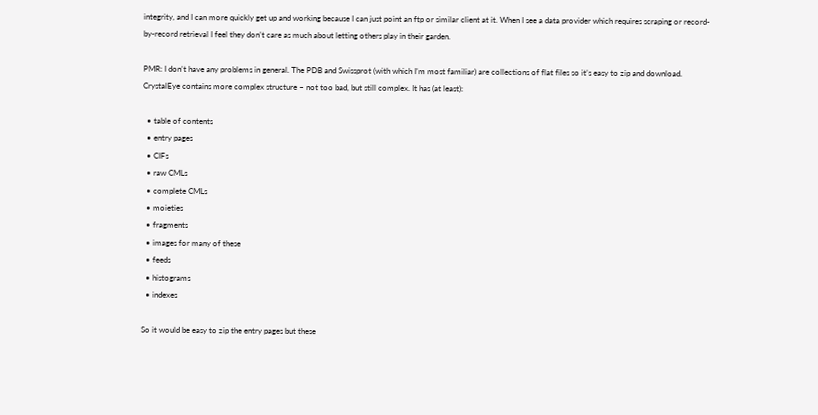integrity, and I can more quickly get up and working because I can just point an ftp or similar client at it. When I see a data provider which requires scraping or record-by-record retrieval I feel they don’t care as much about letting others play in their garden.

PMR: I don’t have any problems in general. The PDB and Swissprot (with which I’m most familiar) are collections of flat files so it’s easy to zip and download. CrystalEye contains more complex structure – not too bad, but still complex. It has (at least):

  • table of contents
  • entry pages
  • CIFs
  • raw CMLs
  • complete CMLs
  • moieties
  • fragments
  • images for many of these
  • feeds
  • histograms
  • indexes

So it would be easy to zip the entry pages but these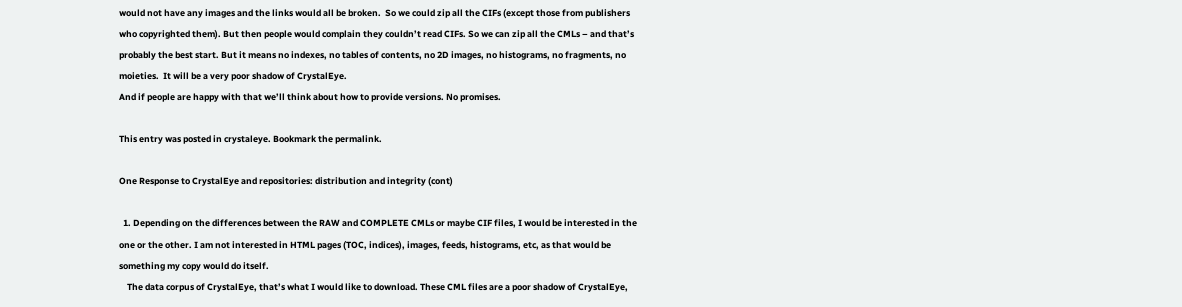would not have any images and the links would all be broken.  So we could zip all the CIFs (except those from publishers who copyrighted them). But then people would complain they couldn’t read CIFs. So we can zip all the CMLs – and that’s probably the best start. But it means no indexes, no tables of contents, no 2D images, no histograms, no fragments, no moieties.  It will be a very poor shadow of CrystalEye.
And if people are happy with that we’ll think about how to provide versions. No promises.

This entry was posted in crystaleye. Bookmark the permalink.

One Response to CrystalEye and repositories: distribution and integrity (cont)

  1. Depending on the differences between the RAW and COMPLETE CMLs or maybe CIF files, I would be interested in the one or the other. I am not interested in HTML pages (TOC, indices), images, feeds, histograms, etc, as that would be something my copy would do itself.
    The data corpus of CrystalEye, that’s what I would like to download. These CML files are a poor shadow of CrystalEye,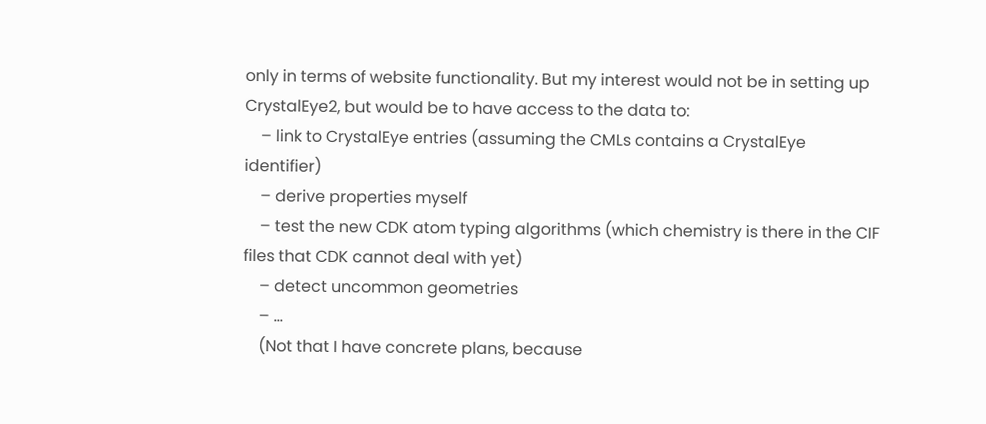only in terms of website functionality. But my interest would not be in setting up CrystalEye2, but would be to have access to the data to:
    – link to CrystalEye entries (assuming the CMLs contains a CrystalEye identifier)
    – derive properties myself
    – test the new CDK atom typing algorithms (which chemistry is there in the CIF files that CDK cannot deal with yet)
    – detect uncommon geometries
    – …
    (Not that I have concrete plans, because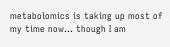metabolomics is taking up most of my time now… though I am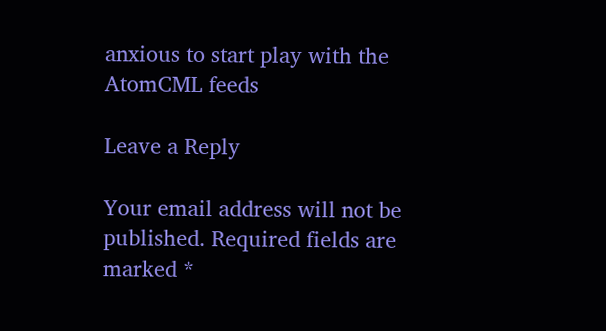anxious to start play with the AtomCML feeds

Leave a Reply

Your email address will not be published. Required fields are marked *